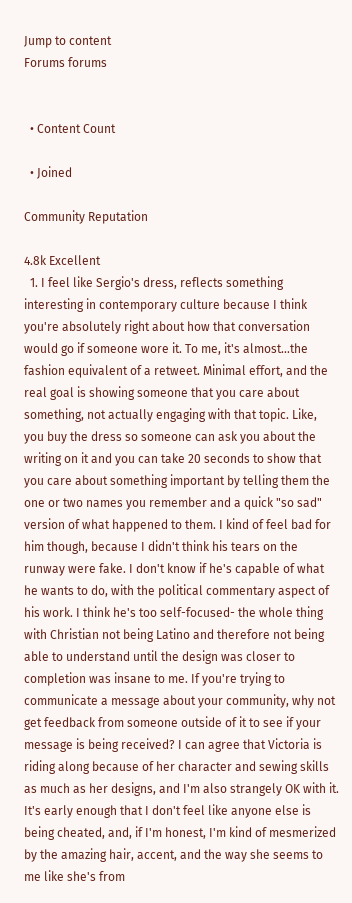Jump to content
Forums forums


  • Content Count

  • Joined

Community Reputation

4.8k Excellent
  1. I feel like Sergio's dress, reflects something interesting in contemporary culture because I think you're absolutely right about how that conversation would go if someone wore it. To me, it's almost...the fashion equivalent of a retweet. Minimal effort, and the real goal is showing someone that you care about something, not actually engaging with that topic. Like, you buy the dress so someone can ask you about the writing on it and you can take 20 seconds to show that you care about something important by telling them the one or two names you remember and a quick "so sad" version of what happened to them. I kind of feel bad for him though, because I didn't think his tears on the runway were fake. I don't know if he's capable of what he wants to do, with the political commentary aspect of his work. I think he's too self-focused- the whole thing with Christian not being Latino and therefore not being able to understand until the design was closer to completion was insane to me. If you're trying to communicate a message about your community, why not get feedback from someone outside of it to see if your message is being received? I can agree that Victoria is riding along because of her character and sewing skills as much as her designs, and I'm also strangely OK with it. It's early enough that I don't feel like anyone else is being cheated, and, if I'm honest, I'm kind of mesmerized by the amazing hair, accent, and the way she seems to me like she's from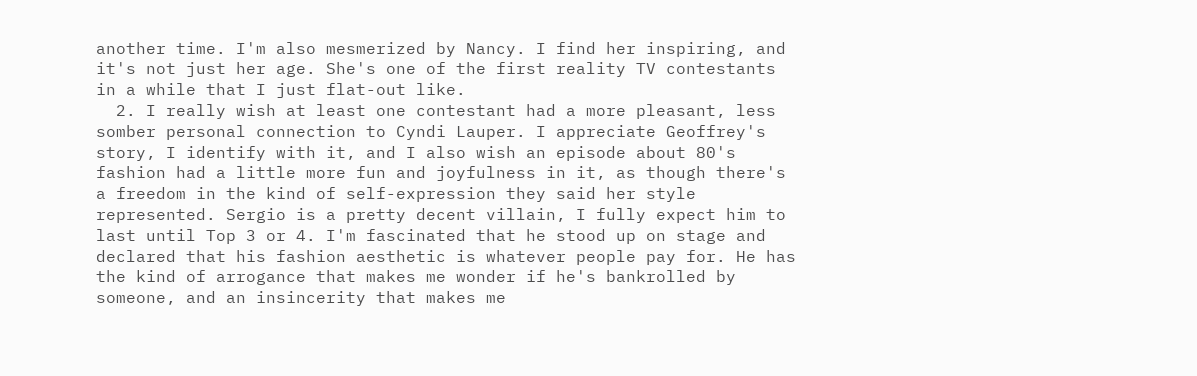another time. I'm also mesmerized by Nancy. I find her inspiring, and it's not just her age. She's one of the first reality TV contestants in a while that I just flat-out like.
  2. I really wish at least one contestant had a more pleasant, less somber personal connection to Cyndi Lauper. I appreciate Geoffrey's story, I identify with it, and I also wish an episode about 80's fashion had a little more fun and joyfulness in it, as though there's a freedom in the kind of self-expression they said her style represented. Sergio is a pretty decent villain, I fully expect him to last until Top 3 or 4. I'm fascinated that he stood up on stage and declared that his fashion aesthetic is whatever people pay for. He has the kind of arrogance that makes me wonder if he's bankrolled by someone, and an insincerity that makes me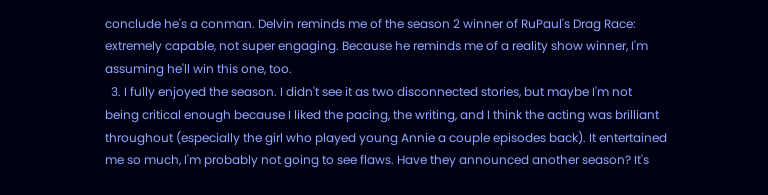conclude he's a conman. Delvin reminds me of the season 2 winner of RuPaul's Drag Race: extremely capable, not super engaging. Because he reminds me of a reality show winner, I'm assuming he'll win this one, too.
  3. I fully enjoyed the season. I didn't see it as two disconnected stories, but maybe I'm not being critical enough because I liked the pacing, the writing, and I think the acting was brilliant throughout (especially the girl who played young Annie a couple episodes back). It entertained me so much, I'm probably not going to see flaws. Have they announced another season? It's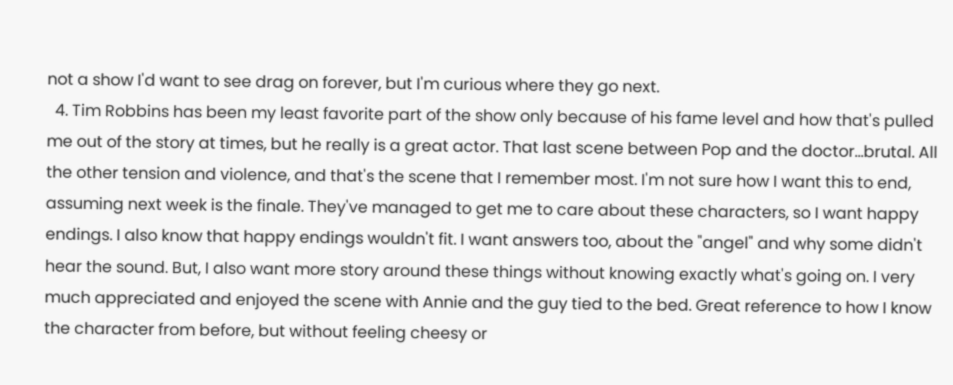not a show I'd want to see drag on forever, but I'm curious where they go next.
  4. Tim Robbins has been my least favorite part of the show only because of his fame level and how that's pulled me out of the story at times, but he really is a great actor. That last scene between Pop and the doctor...brutal. All the other tension and violence, and that's the scene that I remember most. I'm not sure how I want this to end, assuming next week is the finale. They've managed to get me to care about these characters, so I want happy endings. I also know that happy endings wouldn't fit. I want answers too, about the "angel" and why some didn't hear the sound. But, I also want more story around these things without knowing exactly what's going on. I very much appreciated and enjoyed the scene with Annie and the guy tied to the bed. Great reference to how I know the character from before, but without feeling cheesy or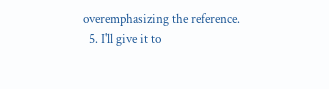overemphasizing the reference.
  5. I'll give it to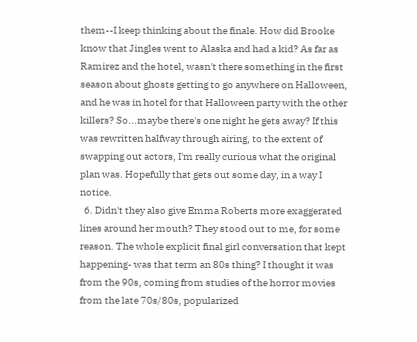them--I keep thinking about the finale. How did Brooke know that Jingles went to Alaska and had a kid? As far as Ramirez and the hotel, wasn't there something in the first season about ghosts getting to go anywhere on Halloween, and he was in hotel for that Halloween party with the other killers? So...maybe there's one night he gets away? If this was rewritten halfway through airing, to the extent of swapping out actors, I'm really curious what the original plan was. Hopefully that gets out some day, in a way I notice.
  6. Didn't they also give Emma Roberts more exaggerated lines around her mouth? They stood out to me, for some reason. The whole explicit final girl conversation that kept happening- was that term an 80s thing? I thought it was from the 90s, coming from studies of the horror movies from the late 70s/80s, popularized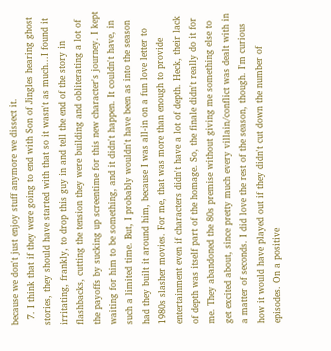because we don't just enjoy stuff anymore we dissect it.
  7. I think that if they were going to end with Son of Jingles hearing ghost stories, they should have started with that so it wasn't as much...I found it irritating, frankly, to drop this guy in and tell the end of the story in flashbacks, cutting the tension they were building and obliterating a lot of the payoffs by sucking up screentime for this new character's journey. I kept waiting for him to be something, and it didn't happen. It couldn't have, in such a limited time. But, I probably wouldn't have been as into the season had they built it around him, because I was all-in on a fun love letter to 1980s slasher movies. For me, that was more than enough to provide entertainment even if characters didn't have a lot of depth. Heck, their lack of depth was itself part of the homage. So, the finale didn't really do it for me. They abandoned the 80s premise without giving me something else to get excited about, since pretty much every villain/conflict was dealt with in a matter of seconds. I did love the rest of the season, though. I'm curious how it would have played out if they didn't cut down the number of episodes. On a positive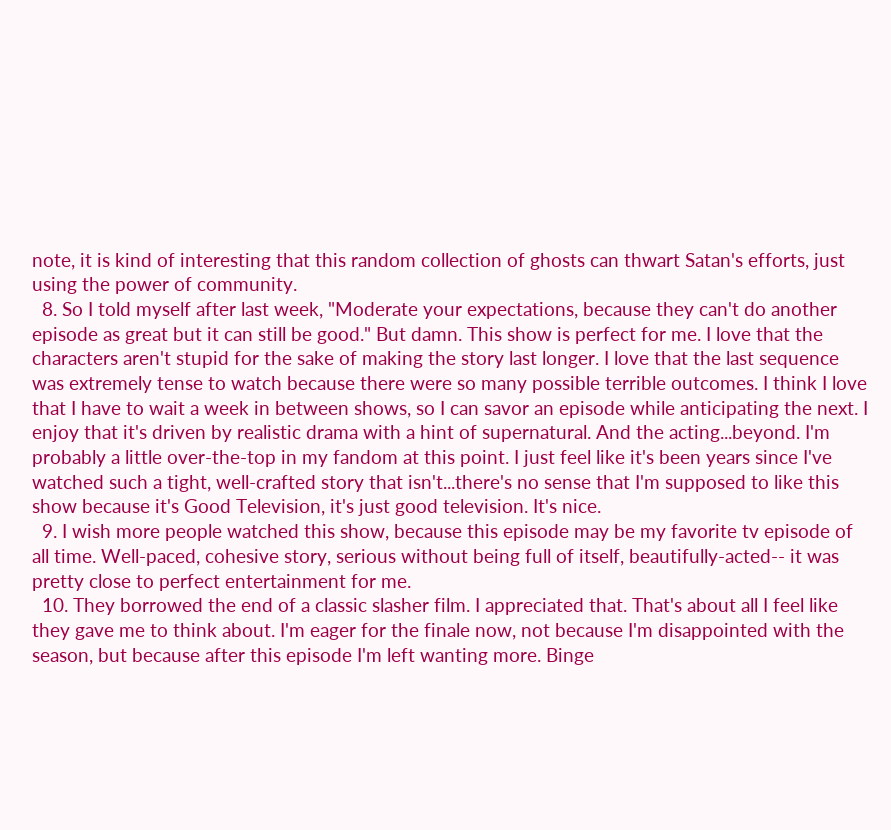note, it is kind of interesting that this random collection of ghosts can thwart Satan's efforts, just using the power of community.
  8. So I told myself after last week, "Moderate your expectations, because they can't do another episode as great but it can still be good." But damn. This show is perfect for me. I love that the characters aren't stupid for the sake of making the story last longer. I love that the last sequence was extremely tense to watch because there were so many possible terrible outcomes. I think I love that I have to wait a week in between shows, so I can savor an episode while anticipating the next. I enjoy that it's driven by realistic drama with a hint of supernatural. And the acting...beyond. I'm probably a little over-the-top in my fandom at this point. I just feel like it's been years since I've watched such a tight, well-crafted story that isn't...there's no sense that I'm supposed to like this show because it's Good Television, it's just good television. It's nice.
  9. I wish more people watched this show, because this episode may be my favorite tv episode of all time. Well-paced, cohesive story, serious without being full of itself, beautifully-acted-- it was pretty close to perfect entertainment for me.
  10. They borrowed the end of a classic slasher film. I appreciated that. That's about all I feel like they gave me to think about. I'm eager for the finale now, not because I'm disappointed with the season, but because after this episode I'm left wanting more. Binge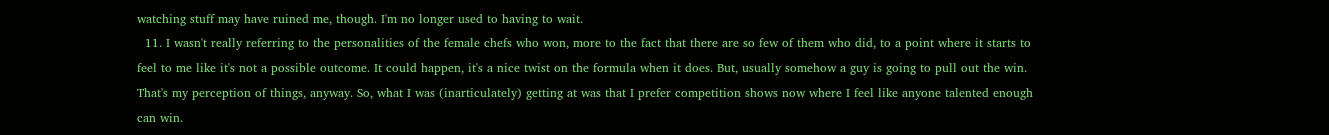watching stuff may have ruined me, though. I'm no longer used to having to wait.
  11. I wasn't really referring to the personalities of the female chefs who won, more to the fact that there are so few of them who did, to a point where it starts to feel to me like it's not a possible outcome. It could happen, it's a nice twist on the formula when it does. But, usually somehow a guy is going to pull out the win. That's my perception of things, anyway. So, what I was (inarticulately) getting at was that I prefer competition shows now where I feel like anyone talented enough can win.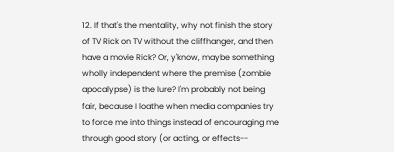12. If that's the mentality, why not finish the story of TV Rick on TV without the cliffhanger, and then have a movie Rick? Or, y'know, maybe something wholly independent where the premise (zombie apocalypse) is the lure? I'm probably not being fair, because I loathe when media companies try to force me into things instead of encouraging me through good story (or acting, or effects--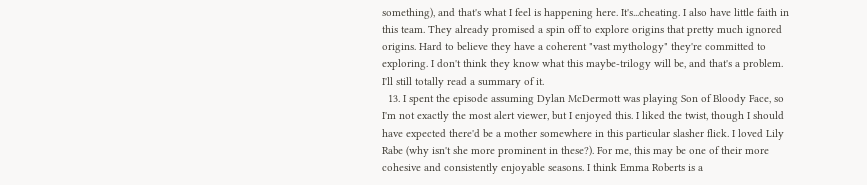something), and that's what I feel is happening here. It's...cheating. I also have little faith in this team. They already promised a spin off to explore origins that pretty much ignored origins. Hard to believe they have a coherent "vast mythology" they're committed to exploring. I don't think they know what this maybe-trilogy will be, and that's a problem. I'll still totally read a summary of it.
  13. I spent the episode assuming Dylan McDermott was playing Son of Bloody Face, so I'm not exactly the most alert viewer, but I enjoyed this. I liked the twist, though I should have expected there'd be a mother somewhere in this particular slasher flick. I loved Lily Rabe (why isn't she more prominent in these?). For me, this may be one of their more cohesive and consistently enjoyable seasons. I think Emma Roberts is a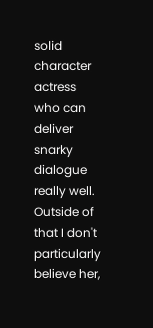solid character actress who can deliver snarky dialogue really well. Outside of that I don't particularly believe her,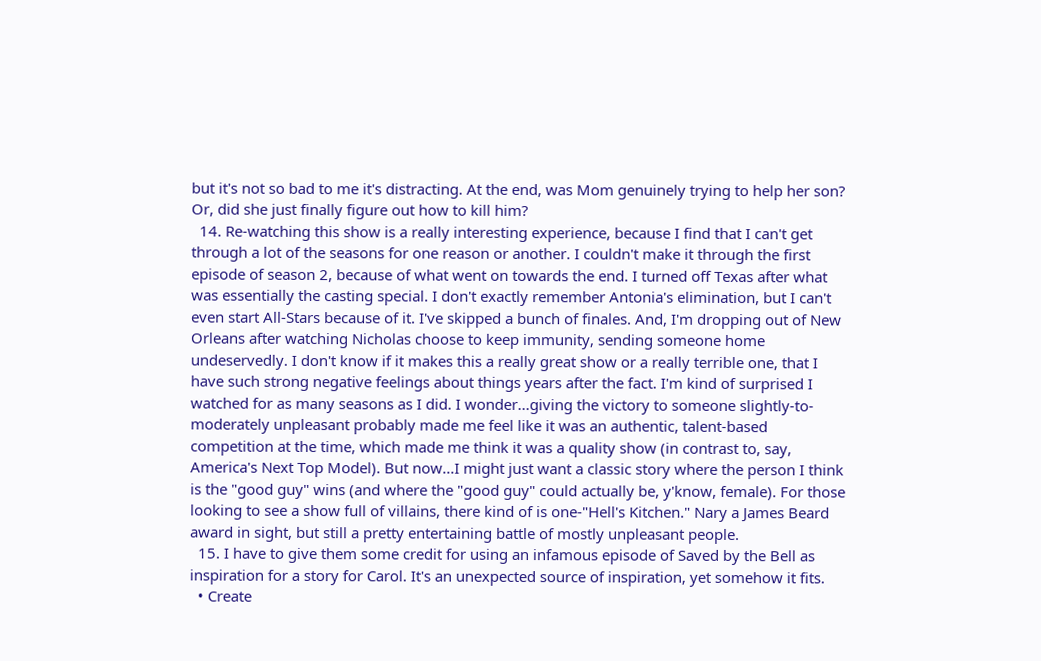but it's not so bad to me it's distracting. At the end, was Mom genuinely trying to help her son? Or, did she just finally figure out how to kill him?
  14. Re-watching this show is a really interesting experience, because I find that I can't get through a lot of the seasons for one reason or another. I couldn't make it through the first episode of season 2, because of what went on towards the end. I turned off Texas after what was essentially the casting special. I don't exactly remember Antonia's elimination, but I can't even start All-Stars because of it. I've skipped a bunch of finales. And, I'm dropping out of New Orleans after watching Nicholas choose to keep immunity, sending someone home undeservedly. I don't know if it makes this a really great show or a really terrible one, that I have such strong negative feelings about things years after the fact. I'm kind of surprised I watched for as many seasons as I did. I wonder...giving the victory to someone slightly-to-moderately unpleasant probably made me feel like it was an authentic, talent-based competition at the time, which made me think it was a quality show (in contrast to, say, America's Next Top Model). But now...I might just want a classic story where the person I think is the "good guy" wins (and where the "good guy" could actually be, y'know, female). For those looking to see a show full of villains, there kind of is one-"Hell's Kitchen." Nary a James Beard award in sight, but still a pretty entertaining battle of mostly unpleasant people.
  15. I have to give them some credit for using an infamous episode of Saved by the Bell as inspiration for a story for Carol. It's an unexpected source of inspiration, yet somehow it fits.
  • Create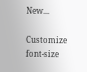New...

Customize font-size